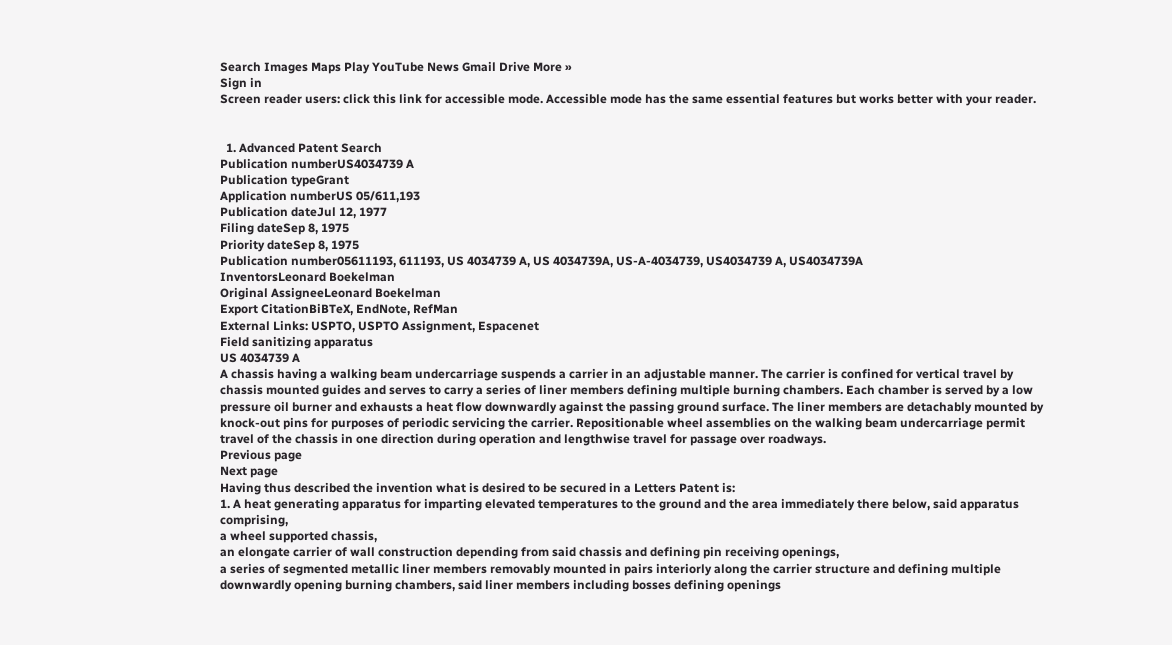Search Images Maps Play YouTube News Gmail Drive More »
Sign in
Screen reader users: click this link for accessible mode. Accessible mode has the same essential features but works better with your reader.


  1. Advanced Patent Search
Publication numberUS4034739 A
Publication typeGrant
Application numberUS 05/611,193
Publication dateJul 12, 1977
Filing dateSep 8, 1975
Priority dateSep 8, 1975
Publication number05611193, 611193, US 4034739 A, US 4034739A, US-A-4034739, US4034739 A, US4034739A
InventorsLeonard Boekelman
Original AssigneeLeonard Boekelman
Export CitationBiBTeX, EndNote, RefMan
External Links: USPTO, USPTO Assignment, Espacenet
Field sanitizing apparatus
US 4034739 A
A chassis having a walking beam undercarriage suspends a carrier in an adjustable manner. The carrier is confined for vertical travel by chassis mounted guides and serves to carry a series of liner members defining multiple burning chambers. Each chamber is served by a low pressure oil burner and exhausts a heat flow downwardly against the passing ground surface. The liner members are detachably mounted by knock-out pins for purposes of periodic servicing the carrier. Repositionable wheel assemblies on the walking beam undercarriage permit travel of the chassis in one direction during operation and lengthwise travel for passage over roadways.
Previous page
Next page
Having thus described the invention what is desired to be secured in a Letters Patent is:
1. A heat generating apparatus for imparting elevated temperatures to the ground and the area immediately there below, said apparatus comprising,
a wheel supported chassis,
an elongate carrier of wall construction depending from said chassis and defining pin receiving openings,
a series of segmented metallic liner members removably mounted in pairs interiorly along the carrier structure and defining multiple downwardly opening burning chambers, said liner members including bosses defining openings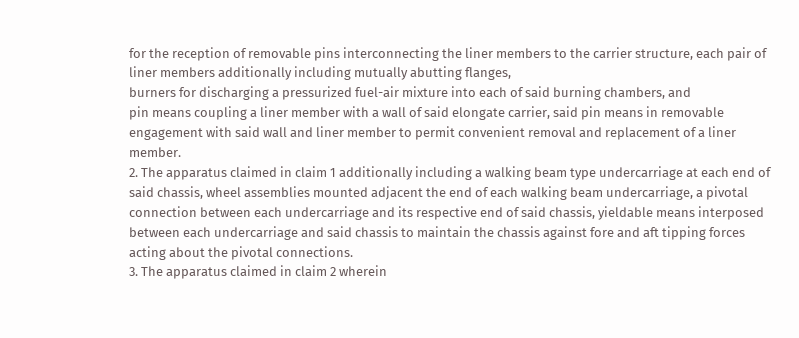for the reception of removable pins interconnecting the liner members to the carrier structure, each pair of liner members additionally including mutually abutting flanges,
burners for discharging a pressurized fuel-air mixture into each of said burning chambers, and
pin means coupling a liner member with a wall of said elongate carrier, said pin means in removable engagement with said wall and liner member to permit convenient removal and replacement of a liner member.
2. The apparatus claimed in claim 1 additionally including a walking beam type undercarriage at each end of said chassis, wheel assemblies mounted adjacent the end of each walking beam undercarriage, a pivotal connection between each undercarriage and its respective end of said chassis, yieldable means interposed between each undercarriage and said chassis to maintain the chassis against fore and aft tipping forces acting about the pivotal connections.
3. The apparatus claimed in claim 2 wherein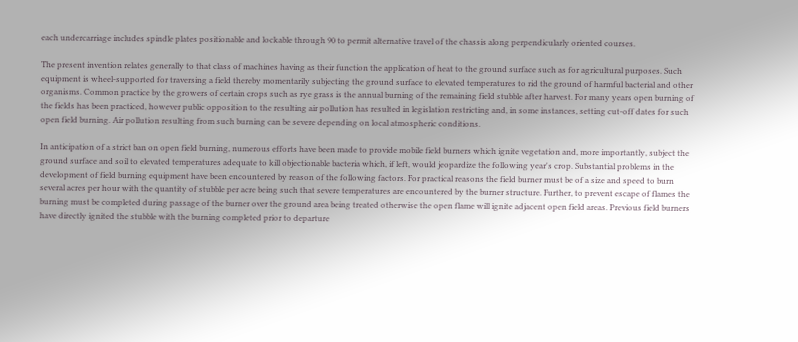each undercarriage includes spindle plates positionable and lockable through 90 to permit alternative travel of the chassis along perpendicularly oriented courses.

The present invention relates generally to that class of machines having as their function the application of heat to the ground surface such as for agricultural purposes. Such equipment is wheel-supported for traversing a field thereby momentarily subjecting the ground surface to elevated temperatures to rid the ground of harmful bacterial and other organisms. Common practice by the growers of certain crops such as rye grass is the annual burning of the remaining field stubble after harvest. For many years open burning of the fields has been practiced, however public opposition to the resulting air pollution has resulted in legislation restricting and, in some instances, setting cut-off dates for such open field burning. Air pollution resulting from such burning can be severe depending on local atmospheric conditions.

In anticipation of a strict ban on open field burning, numerous efforts have been made to provide mobile field burners which ignite vegetation and, more importantly, subject the ground surface and soil to elevated temperatures adequate to kill objectionable bacteria which, if left, would jeopardize the following year's crop. Substantial problems in the development of field burning equipment have been encountered by reason of the following factors. For practical reasons the field burner must be of a size and speed to burn several acres per hour with the quantity of stubble per acre being such that severe temperatures are encountered by the burner structure. Further, to prevent escape of flames the burning must be completed during passage of the burner over the ground area being treated otherwise the open flame will ignite adjacent open field areas. Previous field burners have directly ignited the stubble with the burning completed prior to departure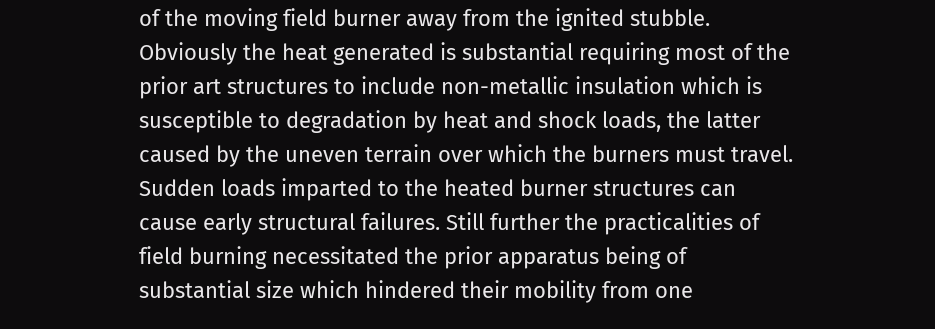of the moving field burner away from the ignited stubble. Obviously the heat generated is substantial requiring most of the prior art structures to include non-metallic insulation which is susceptible to degradation by heat and shock loads, the latter caused by the uneven terrain over which the burners must travel. Sudden loads imparted to the heated burner structures can cause early structural failures. Still further the practicalities of field burning necessitated the prior apparatus being of substantial size which hindered their mobility from one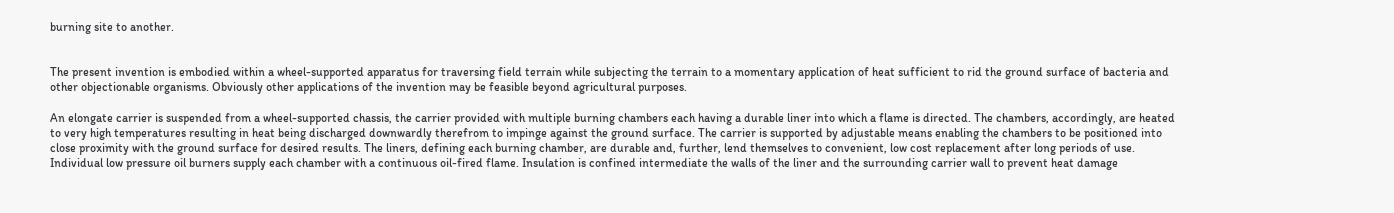burning site to another.


The present invention is embodied within a wheel-supported apparatus for traversing field terrain while subjecting the terrain to a momentary application of heat sufficient to rid the ground surface of bacteria and other objectionable organisms. Obviously other applications of the invention may be feasible beyond agricultural purposes.

An elongate carrier is suspended from a wheel-supported chassis, the carrier provided with multiple burning chambers each having a durable liner into which a flame is directed. The chambers, accordingly, are heated to very high temperatures resulting in heat being discharged downwardly therefrom to impinge against the ground surface. The carrier is supported by adjustable means enabling the chambers to be positioned into close proximity with the ground surface for desired results. The liners, defining each burning chamber, are durable and, further, lend themselves to convenient, low cost replacement after long periods of use. Individual low pressure oil burners supply each chamber with a continuous oil-fired flame. Insulation is confined intermediate the walls of the liner and the surrounding carrier wall to prevent heat damage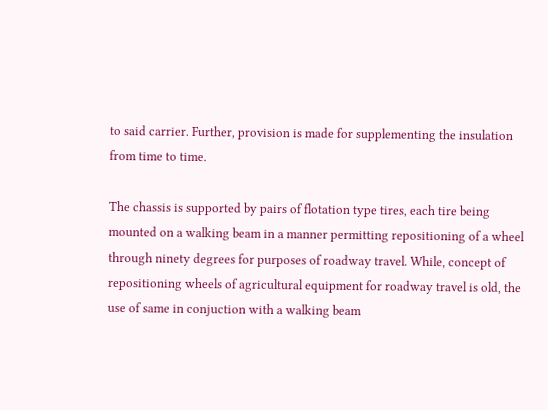to said carrier. Further, provision is made for supplementing the insulation from time to time.

The chassis is supported by pairs of flotation type tires, each tire being mounted on a walking beam in a manner permitting repositioning of a wheel through ninety degrees for purposes of roadway travel. While, concept of repositioning wheels of agricultural equipment for roadway travel is old, the use of same in conjuction with a walking beam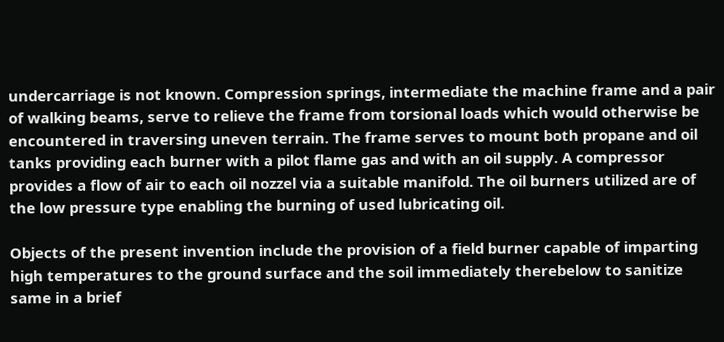undercarriage is not known. Compression springs, intermediate the machine frame and a pair of walking beams, serve to relieve the frame from torsional loads which would otherwise be encountered in traversing uneven terrain. The frame serves to mount both propane and oil tanks providing each burner with a pilot flame gas and with an oil supply. A compressor provides a flow of air to each oil nozzel via a suitable manifold. The oil burners utilized are of the low pressure type enabling the burning of used lubricating oil.

Objects of the present invention include the provision of a field burner capable of imparting high temperatures to the ground surface and the soil immediately therebelow to sanitize same in a brief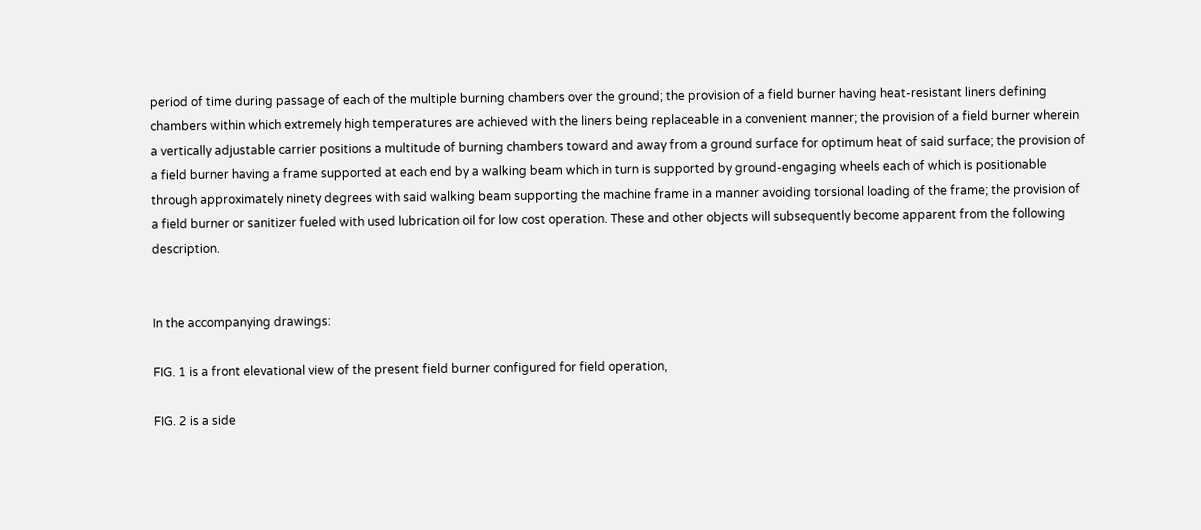period of time during passage of each of the multiple burning chambers over the ground; the provision of a field burner having heat-resistant liners defining chambers within which extremely high temperatures are achieved with the liners being replaceable in a convenient manner; the provision of a field burner wherein a vertically adjustable carrier positions a multitude of burning chambers toward and away from a ground surface for optimum heat of said surface; the provision of a field burner having a frame supported at each end by a walking beam which in turn is supported by ground-engaging wheels each of which is positionable through approximately ninety degrees with said walking beam supporting the machine frame in a manner avoiding torsional loading of the frame; the provision of a field burner or sanitizer fueled with used lubrication oil for low cost operation. These and other objects will subsequently become apparent from the following description.


In the accompanying drawings:

FIG. 1 is a front elevational view of the present field burner configured for field operation,

FIG. 2 is a side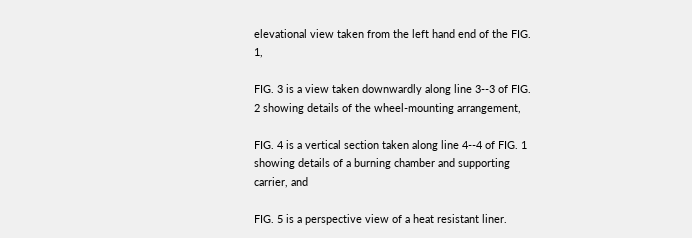elevational view taken from the left hand end of the FIG. 1,

FIG. 3 is a view taken downwardly along line 3--3 of FIG. 2 showing details of the wheel-mounting arrangement,

FIG. 4 is a vertical section taken along line 4--4 of FIG. 1 showing details of a burning chamber and supporting carrier, and

FIG. 5 is a perspective view of a heat resistant liner.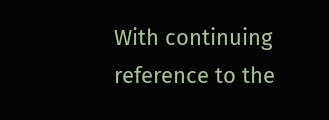With continuing reference to the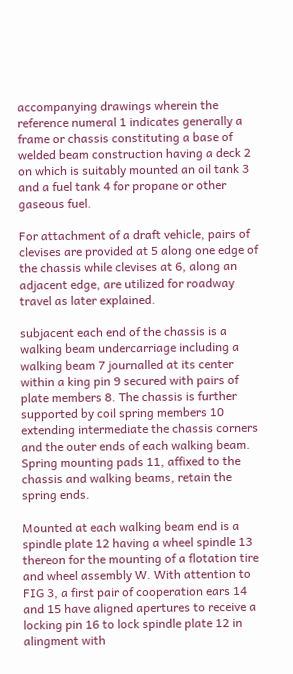accompanying drawings wherein the reference numeral 1 indicates generally a frame or chassis constituting a base of welded beam construction having a deck 2 on which is suitably mounted an oil tank 3 and a fuel tank 4 for propane or other gaseous fuel.

For attachment of a draft vehicle, pairs of clevises are provided at 5 along one edge of the chassis while clevises at 6, along an adjacent edge, are utilized for roadway travel as later explained.

subjacent each end of the chassis is a walking beam undercarriage including a walking beam 7 journalled at its center within a king pin 9 secured with pairs of plate members 8. The chassis is further supported by coil spring members 10 extending intermediate the chassis corners and the outer ends of each walking beam. Spring mounting pads 11, affixed to the chassis and walking beams, retain the spring ends.

Mounted at each walking beam end is a spindle plate 12 having a wheel spindle 13 thereon for the mounting of a flotation tire and wheel assembly W. With attention to FIG 3, a first pair of cooperation ears 14 and 15 have aligned apertures to receive a locking pin 16 to lock spindle plate 12 in alingment with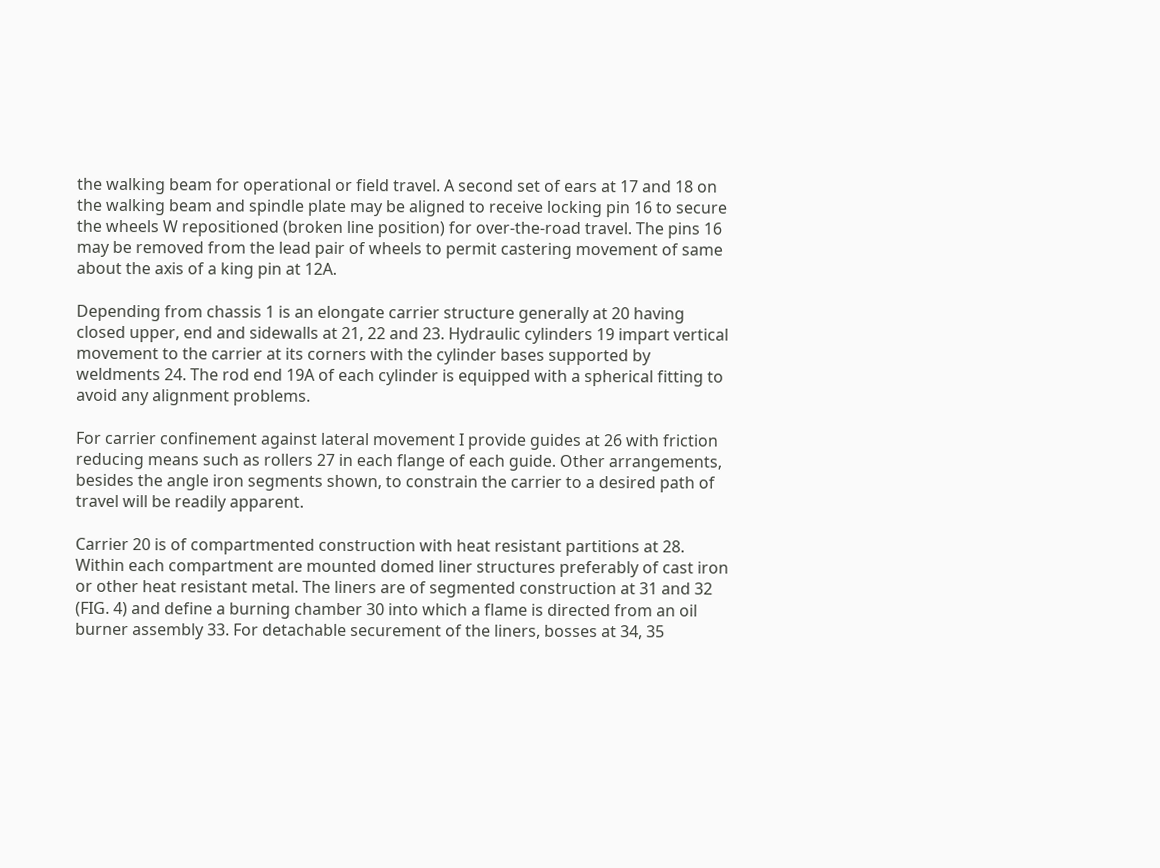the walking beam for operational or field travel. A second set of ears at 17 and 18 on the walking beam and spindle plate may be aligned to receive locking pin 16 to secure the wheels W repositioned (broken line position) for over-the-road travel. The pins 16 may be removed from the lead pair of wheels to permit castering movement of same about the axis of a king pin at 12A.

Depending from chassis 1 is an elongate carrier structure generally at 20 having closed upper, end and sidewalls at 21, 22 and 23. Hydraulic cylinders 19 impart vertical movement to the carrier at its corners with the cylinder bases supported by weldments 24. The rod end 19A of each cylinder is equipped with a spherical fitting to avoid any alignment problems.

For carrier confinement against lateral movement I provide guides at 26 with friction reducing means such as rollers 27 in each flange of each guide. Other arrangements, besides the angle iron segments shown, to constrain the carrier to a desired path of travel will be readily apparent.

Carrier 20 is of compartmented construction with heat resistant partitions at 28. Within each compartment are mounted domed liner structures preferably of cast iron or other heat resistant metal. The liners are of segmented construction at 31 and 32 (FIG. 4) and define a burning chamber 30 into which a flame is directed from an oil burner assembly 33. For detachable securement of the liners, bosses at 34, 35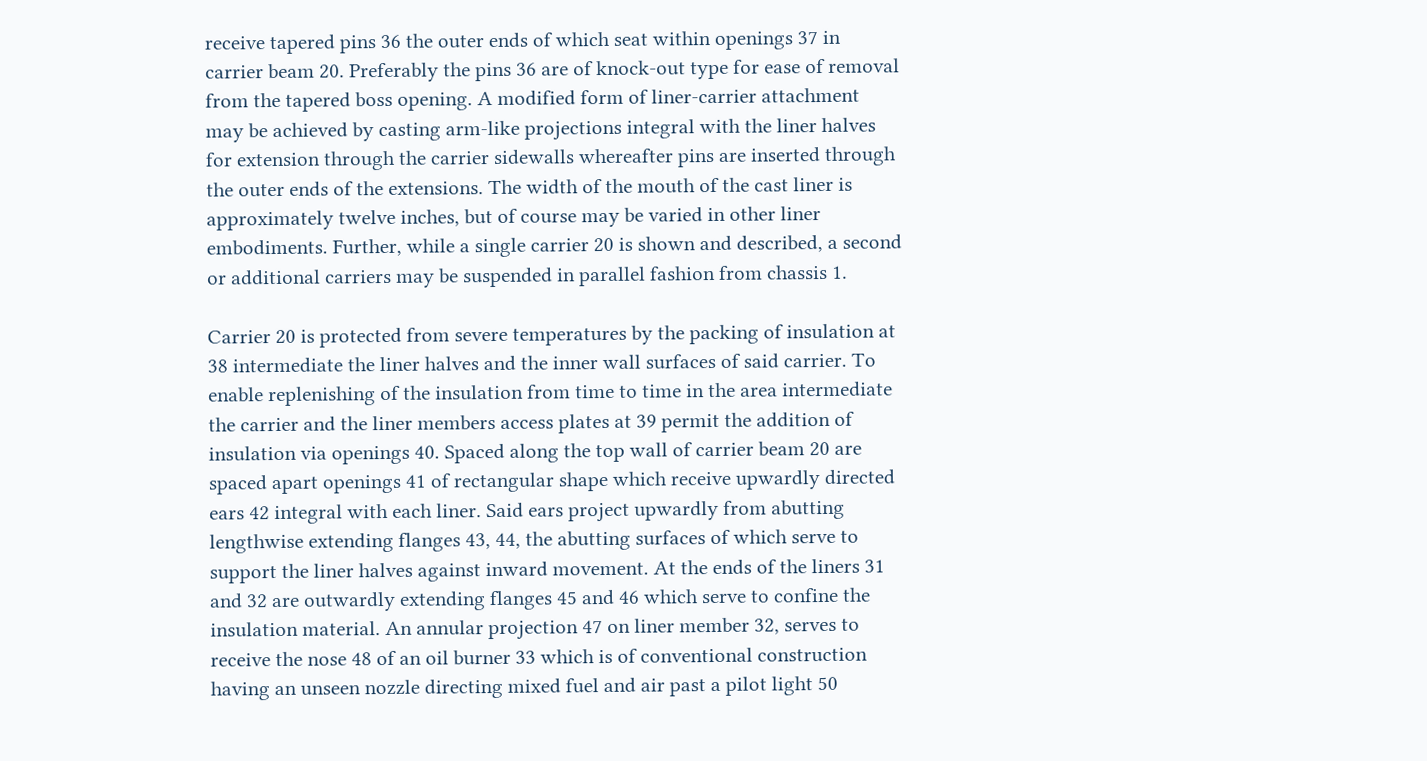receive tapered pins 36 the outer ends of which seat within openings 37 in carrier beam 20. Preferably the pins 36 are of knock-out type for ease of removal from the tapered boss opening. A modified form of liner-carrier attachment may be achieved by casting arm-like projections integral with the liner halves for extension through the carrier sidewalls whereafter pins are inserted through the outer ends of the extensions. The width of the mouth of the cast liner is approximately twelve inches, but of course may be varied in other liner embodiments. Further, while a single carrier 20 is shown and described, a second or additional carriers may be suspended in parallel fashion from chassis 1.

Carrier 20 is protected from severe temperatures by the packing of insulation at 38 intermediate the liner halves and the inner wall surfaces of said carrier. To enable replenishing of the insulation from time to time in the area intermediate the carrier and the liner members access plates at 39 permit the addition of insulation via openings 40. Spaced along the top wall of carrier beam 20 are spaced apart openings 41 of rectangular shape which receive upwardly directed ears 42 integral with each liner. Said ears project upwardly from abutting lengthwise extending flanges 43, 44, the abutting surfaces of which serve to support the liner halves against inward movement. At the ends of the liners 31 and 32 are outwardly extending flanges 45 and 46 which serve to confine the insulation material. An annular projection 47 on liner member 32, serves to receive the nose 48 of an oil burner 33 which is of conventional construction having an unseen nozzle directing mixed fuel and air past a pilot light 50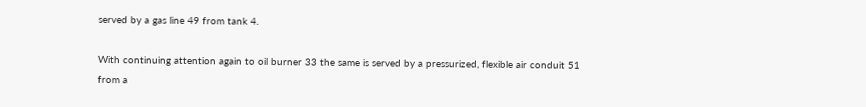served by a gas line 49 from tank 4.

With continuing attention again to oil burner 33 the same is served by a pressurized, flexible air conduit 51 from a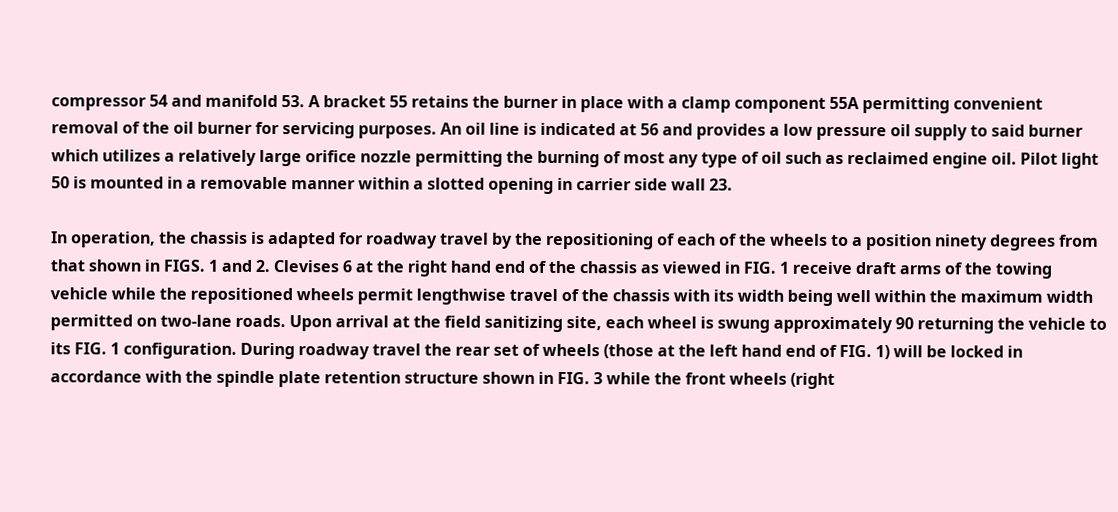compressor 54 and manifold 53. A bracket 55 retains the burner in place with a clamp component 55A permitting convenient removal of the oil burner for servicing purposes. An oil line is indicated at 56 and provides a low pressure oil supply to said burner which utilizes a relatively large orifice nozzle permitting the burning of most any type of oil such as reclaimed engine oil. Pilot light 50 is mounted in a removable manner within a slotted opening in carrier side wall 23.

In operation, the chassis is adapted for roadway travel by the repositioning of each of the wheels to a position ninety degrees from that shown in FIGS. 1 and 2. Clevises 6 at the right hand end of the chassis as viewed in FIG. 1 receive draft arms of the towing vehicle while the repositioned wheels permit lengthwise travel of the chassis with its width being well within the maximum width permitted on two-lane roads. Upon arrival at the field sanitizing site, each wheel is swung approximately 90 returning the vehicle to its FIG. 1 configuration. During roadway travel the rear set of wheels (those at the left hand end of FIG. 1) will be locked in accordance with the spindle plate retention structure shown in FIG. 3 while the front wheels (right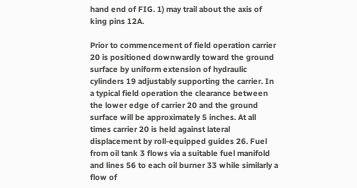hand end of FIG. 1) may trail about the axis of king pins 12A.

Prior to commencement of field operation carrier 20 is positioned downwardly toward the ground surface by uniform extension of hydraulic cylinders 19 adjustably supporting the carrier. In a typical field operation the clearance between the lower edge of carrier 20 and the ground surface will be approximately 5 inches. At all times carrier 20 is held against lateral displacement by roll-equipped guides 26. Fuel from oil tank 3 flows via a suitable fuel manifold and lines 56 to each oil burner 33 while similarly a flow of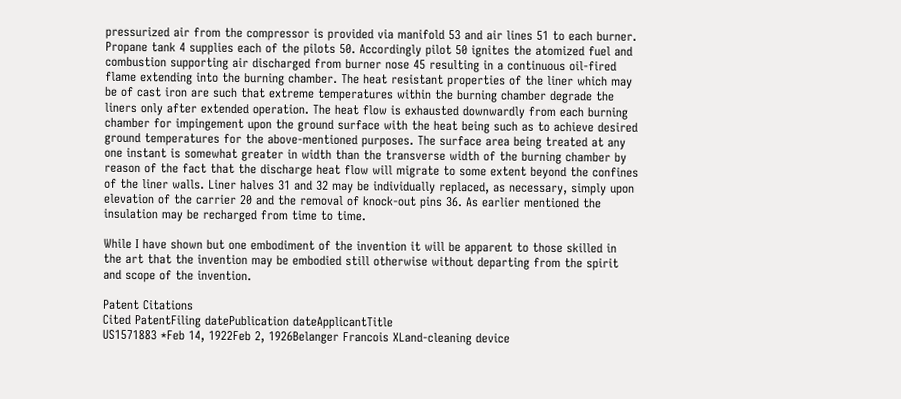pressurized air from the compressor is provided via manifold 53 and air lines 51 to each burner. Propane tank 4 supplies each of the pilots 50. Accordingly pilot 50 ignites the atomized fuel and combustion supporting air discharged from burner nose 45 resulting in a continuous oil-fired flame extending into the burning chamber. The heat resistant properties of the liner which may be of cast iron are such that extreme temperatures within the burning chamber degrade the liners only after extended operation. The heat flow is exhausted downwardly from each burning chamber for impingement upon the ground surface with the heat being such as to achieve desired ground temperatures for the above-mentioned purposes. The surface area being treated at any one instant is somewhat greater in width than the transverse width of the burning chamber by reason of the fact that the discharge heat flow will migrate to some extent beyond the confines of the liner walls. Liner halves 31 and 32 may be individually replaced, as necessary, simply upon elevation of the carrier 20 and the removal of knock-out pins 36. As earlier mentioned the insulation may be recharged from time to time.

While I have shown but one embodiment of the invention it will be apparent to those skilled in the art that the invention may be embodied still otherwise without departing from the spirit and scope of the invention.

Patent Citations
Cited PatentFiling datePublication dateApplicantTitle
US1571883 *Feb 14, 1922Feb 2, 1926Belanger Francois XLand-cleaning device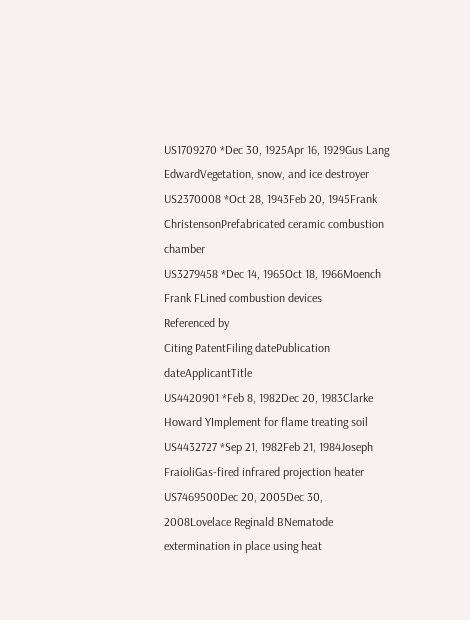US1709270 *Dec 30, 1925Apr 16, 1929Gus Lang EdwardVegetation, snow, and ice destroyer
US2370008 *Oct 28, 1943Feb 20, 1945Frank ChristensonPrefabricated ceramic combustion chamber
US3279458 *Dec 14, 1965Oct 18, 1966Moench Frank FLined combustion devices
Referenced by
Citing PatentFiling datePublication dateApplicantTitle
US4420901 *Feb 8, 1982Dec 20, 1983Clarke Howard YImplement for flame treating soil
US4432727 *Sep 21, 1982Feb 21, 1984Joseph FraioliGas-fired infrared projection heater
US7469500Dec 20, 2005Dec 30, 2008Lovelace Reginald BNematode extermination in place using heat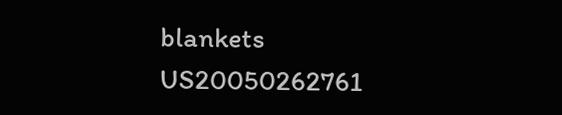blankets
US20050262761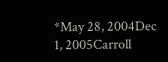*May 28, 2004Dec 1, 2005Carroll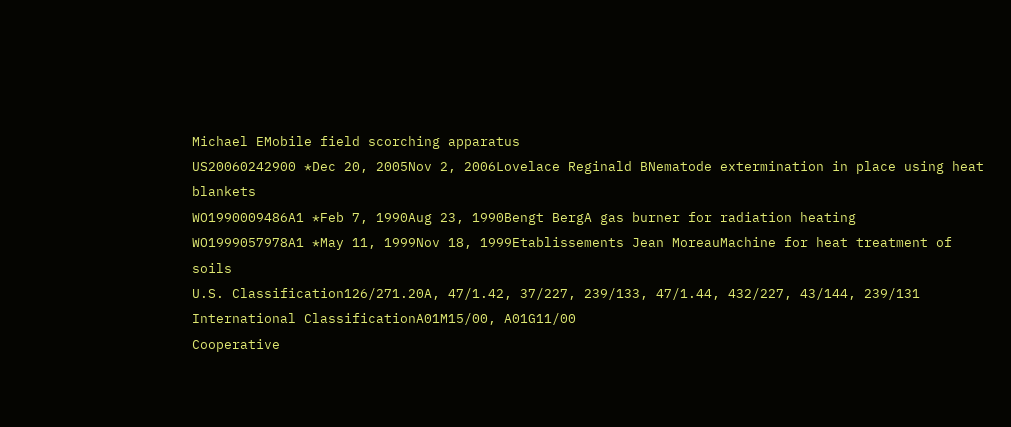Michael EMobile field scorching apparatus
US20060242900 *Dec 20, 2005Nov 2, 2006Lovelace Reginald BNematode extermination in place using heat blankets
WO1990009486A1 *Feb 7, 1990Aug 23, 1990Bengt BergA gas burner for radiation heating
WO1999057978A1 *May 11, 1999Nov 18, 1999Etablissements Jean MoreauMachine for heat treatment of soils
U.S. Classification126/271.20A, 47/1.42, 37/227, 239/133, 47/1.44, 432/227, 43/144, 239/131
International ClassificationA01M15/00, A01G11/00
Cooperative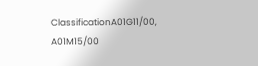ClassificationA01G11/00, A01M15/00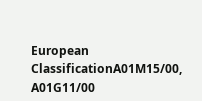European ClassificationA01M15/00, A01G11/00